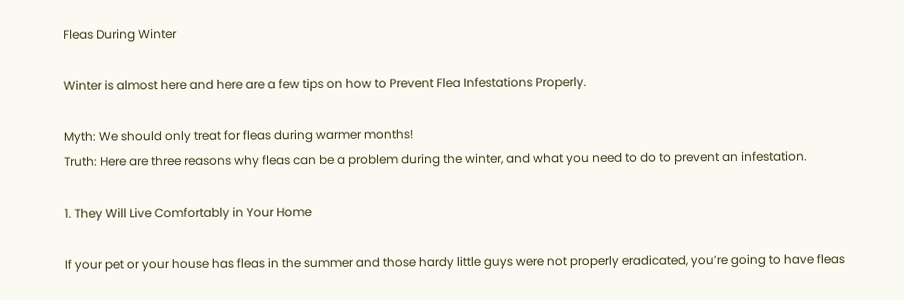Fleas During Winter

Winter is almost here and here are a few tips on how to Prevent Flea Infestations Properly.

Myth: We should only treat for fleas during warmer months!
Truth: Here are three reasons why fleas can be a problem during the winter, and what you need to do to prevent an infestation.

1. They Will Live Comfortably in Your Home

If your pet or your house has fleas in the summer and those hardy little guys were not properly eradicated, you’re going to have fleas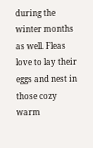during the winter months as well. Fleas love to lay their eggs and nest in those cozy warm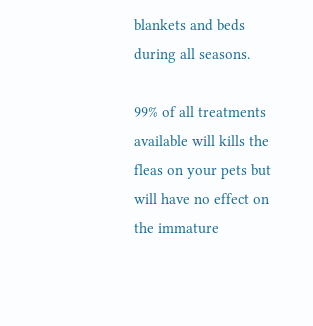blankets and beds during all seasons.

99% of all treatments available will kills the fleas on your pets but will have no effect on the immature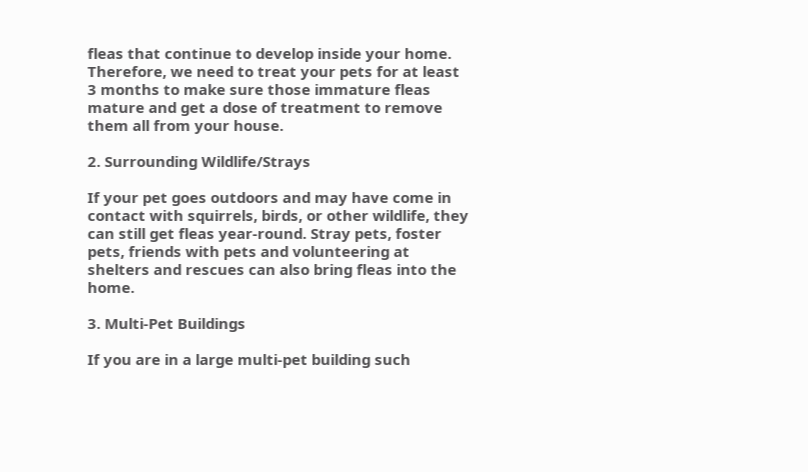fleas that continue to develop inside your home. Therefore, we need to treat your pets for at least 3 months to make sure those immature fleas mature and get a dose of treatment to remove them all from your house.

2. Surrounding Wildlife/Strays

If your pet goes outdoors and may have come in contact with squirrels, birds, or other wildlife, they can still get fleas year-round. Stray pets, foster pets, friends with pets and volunteering at shelters and rescues can also bring fleas into the home.

3. Multi-Pet Buildings

If you are in a large multi-pet building such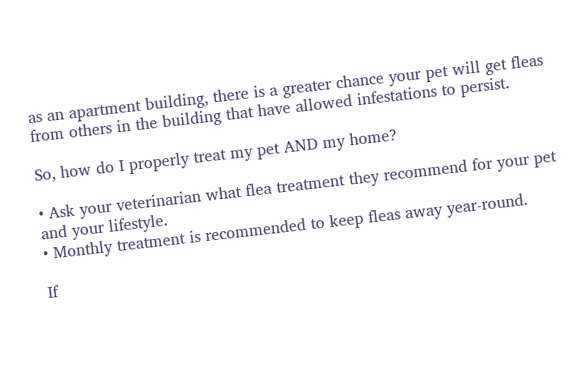as an apartment building, there is a greater chance your pet will get fleas from others in the building that have allowed infestations to persist.

So, how do I properly treat my pet AND my home?

• Ask your veterinarian what flea treatment they recommend for your pet and your lifestyle.
• Monthly treatment is recommended to keep fleas away year-round.

If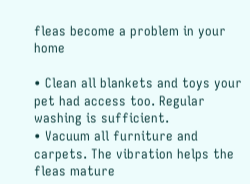fleas become a problem in your home

• Clean all blankets and toys your pet had access too. Regular washing is sufficient.
• Vacuum all furniture and carpets. The vibration helps the fleas mature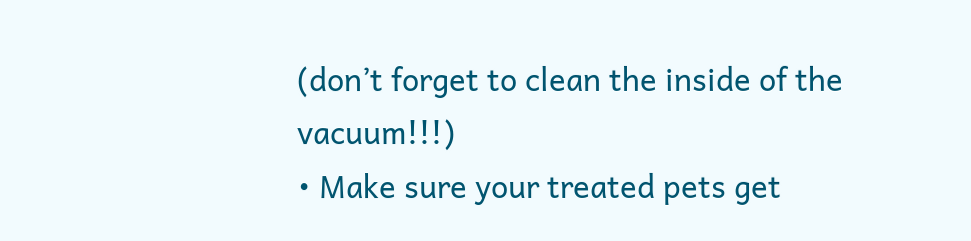(don’t forget to clean the inside of the vacuum!!!)
• Make sure your treated pets get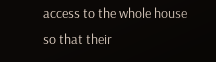access to the whole house so that their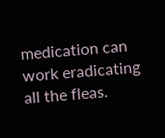medication can work eradicating all the fleas.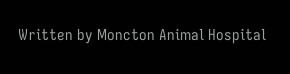Written by Moncton Animal Hospital